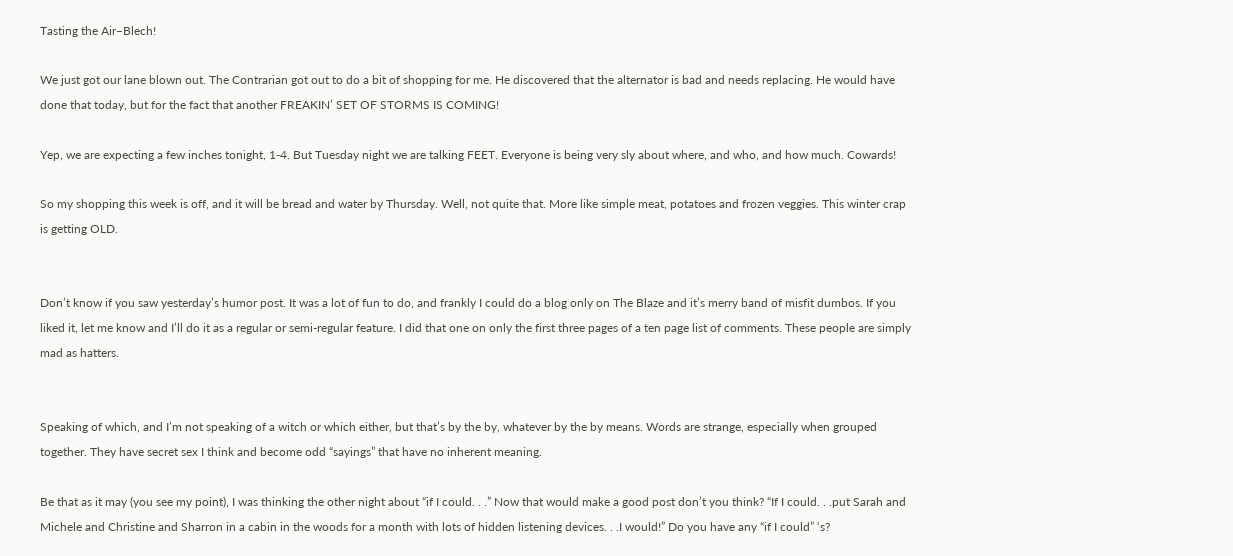Tasting the Air–Blech!

We just got our lane blown out. The Contrarian got out to do a bit of shopping for me. He discovered that the alternator is bad and needs replacing. He would have done that today, but for the fact that another FREAKIN’ SET OF STORMS IS COMING!

Yep, we are expecting a few inches tonight, 1-4. But Tuesday night we are talking FEET. Everyone is being very sly about where, and who, and how much. Cowards!

So my shopping this week is off, and it will be bread and water by Thursday. Well, not quite that. More like simple meat, potatoes and frozen veggies. This winter crap is getting OLD.


Don’t know if you saw yesterday’s humor post. It was a lot of fun to do, and frankly I could do a blog only on The Blaze and it’s merry band of misfit dumbos. If you liked it, let me know and I’ll do it as a regular or semi-regular feature. I did that one on only the first three pages of a ten page list of comments. These people are simply mad as hatters.


Speaking of which, and I’m not speaking of a witch or which either, but that’s by the by, whatever by the by means. Words are strange, especially when grouped together. They have secret sex I think and become odd “sayings” that have no inherent meaning.

Be that as it may (you see my point), I was thinking the other night about “if I could. . .” Now that would make a good post don’t you think? “If I could. . .put Sarah and Michele and Christine and Sharron in a cabin in the woods for a month with lots of hidden listening devices. . .I would!” Do you have any “if I could” ‘s?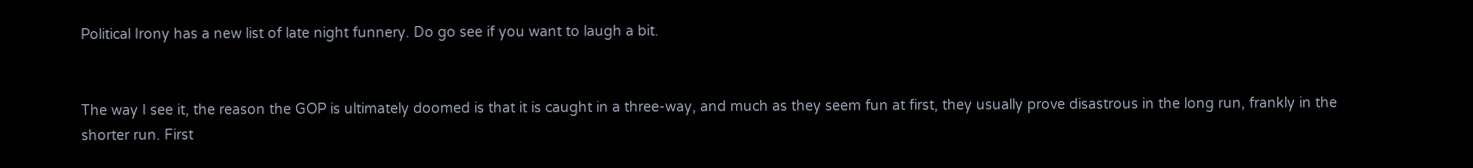Political Irony has a new list of late night funnery. Do go see if you want to laugh a bit.


The way I see it, the reason the GOP is ultimately doomed is that it is caught in a three-way, and much as they seem fun at first, they usually prove disastrous in the long run, frankly in the shorter run. First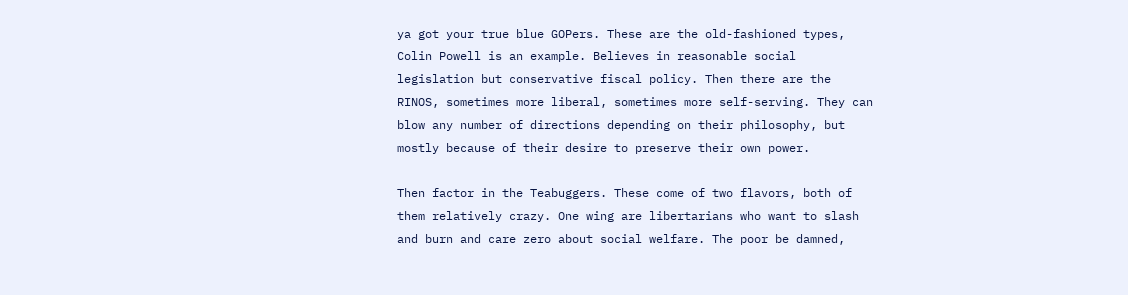ya got your true blue GOPers. These are the old-fashioned types, Colin Powell is an example. Believes in reasonable social legislation but conservative fiscal policy. Then there are the RINOS, sometimes more liberal, sometimes more self-serving. They can blow any number of directions depending on their philosophy, but mostly because of their desire to preserve their own power.

Then factor in the Teabuggers. These come of two flavors, both of them relatively crazy. One wing are libertarians who want to slash and burn and care zero about social welfare. The poor be damned,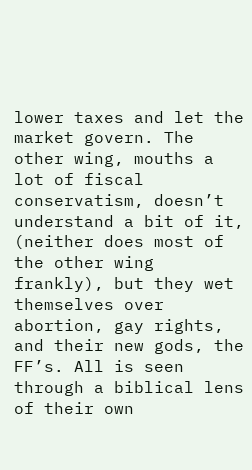lower taxes and let the market govern. The other wing, mouths a lot of fiscal conservatism, doesn’t understand a bit of it, (neither does most of the other wing frankly), but they wet themselves over abortion, gay rights, and their new gods, the FF’s. All is seen through a biblical lens of their own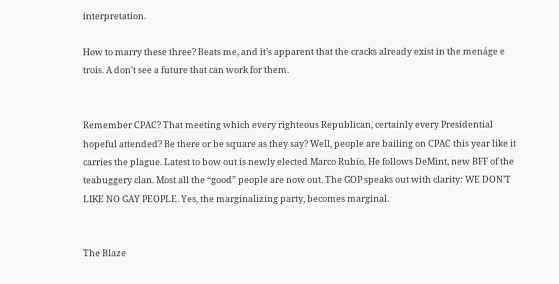interpretation.

How to marry these three? Beats me, and it’s apparent that the cracks already exist in the menáge e trois. A don’t see a future that can work for them.


Remember CPAC? That meeting which every righteous Republican, certainly every Presidential hopeful attended? Be there or be square as they say? Well, people are bailing on CPAC this year like it carries the plague. Latest to bow out is newly elected Marco Rubio. He follows DeMint, new BFF of the teabuggery clan. Most all the “good” people are now out. The GOP speaks out with clarity: WE DON’T LIKE NO GAY PEOPLE. Yes, the marginalizing party, becomes marginal.


The Blaze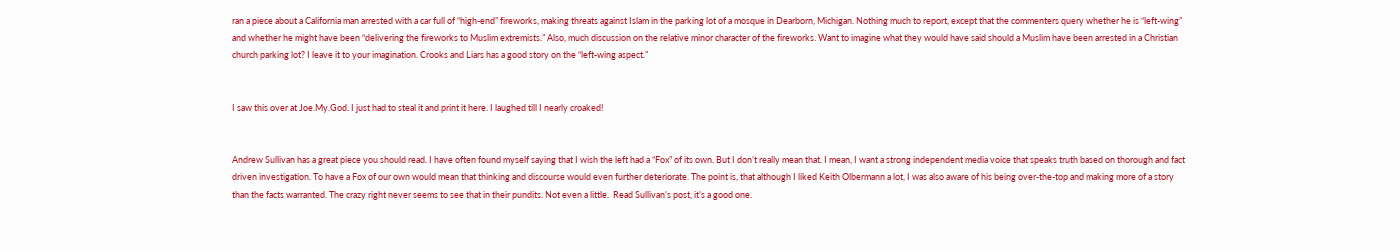ran a piece about a California man arrested with a car full of “high-end” fireworks, making threats against Islam in the parking lot of a mosque in Dearborn, Michigan. Nothing much to report, except that the commenters query whether he is “left-wing” and whether he might have been “delivering the fireworks to Muslim extremists.” Also, much discussion on the relative minor character of the fireworks. Want to imagine what they would have said should a Muslim have been arrested in a Christian church parking lot? I leave it to your imagination. Crooks and Liars has a good story on the “left-wing aspect.”


I saw this over at Joe.My.God. I just had to steal it and print it here. I laughed till I nearly croaked!


Andrew Sullivan has a great piece you should read. I have often found myself saying that I wish the left had a “Fox” of its own. But I don’t really mean that. I mean, I want a strong independent media voice that speaks truth based on thorough and fact driven investigation. To have a Fox of our own would mean that thinking and discourse would even further deteriorate. The point is, that although I liked Keith Olbermann a lot, I was also aware of his being over-the-top and making more of a story than the facts warranted. The crazy right never seems to see that in their pundits. Not even a little.  Read Sullivan’s post, it’s a good one.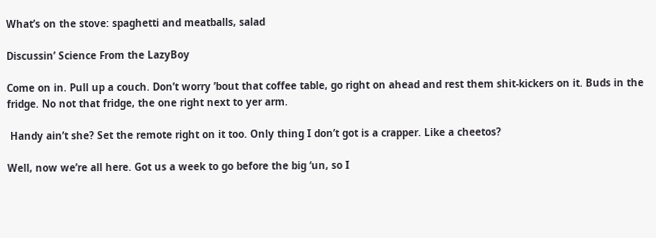What’s on the stove: spaghetti and meatballs, salad

Discussin’ Science From the LazyBoy

Come on in. Pull up a couch. Don’t worry ’bout that coffee table, go right on ahead and rest them shit-kickers on it. Buds in the fridge. No not that fridge, the one right next to yer arm.

 Handy ain’t she? Set the remote right on it too. Only thing I don’t got is a crapper. Like a cheetos?

Well, now we’re all here. Got us a week to go before the big ‘un, so I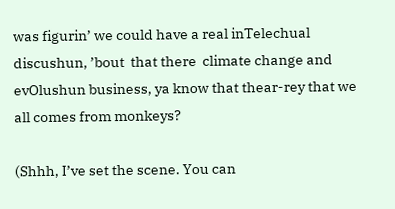was figurin’ we could have a real inTelechual discushun, ’bout  that there  climate change and evOlushun business, ya know that thear-rey that we all comes from monkeys?

(Shhh, I’ve set the scene. You can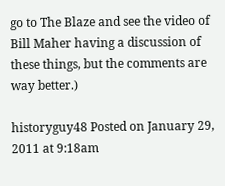go to The Blaze and see the video of Bill Maher having a discussion of these things, but the comments are way better.)

historyguy48 Posted on January 29, 2011 at 9:18am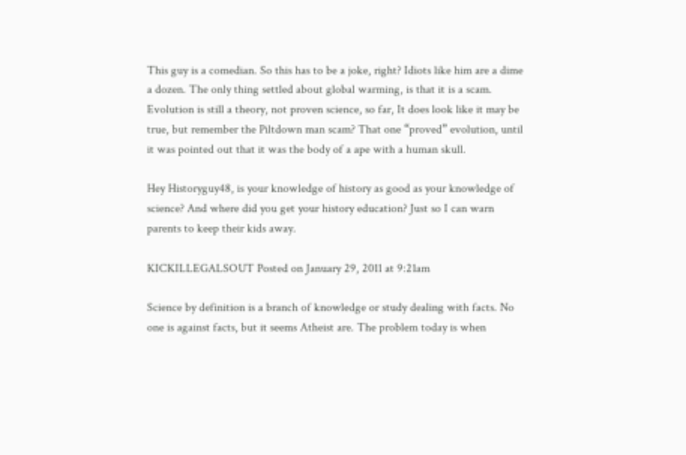This guy is a comedian. So this has to be a joke, right? Idiots like him are a dime a dozen. The only thing settled about global warming, is that it is a scam. Evolution is still a theory, not proven science, so far, It does look like it may be true, but remember the Piltdown man scam? That one “proved” evolution, until it was pointed out that it was the body of a ape with a human skull.

Hey Historyguy48, is your knowledge of history as good as your knowledge of science? And where did you get your history education? Just so I can warn parents to keep their kids away.

KICKILLEGALSOUT Posted on January 29, 2011 at 9:21am

Science by definition is a branch of knowledge or study dealing with facts. No one is against facts, but it seems Atheist are. The problem today is when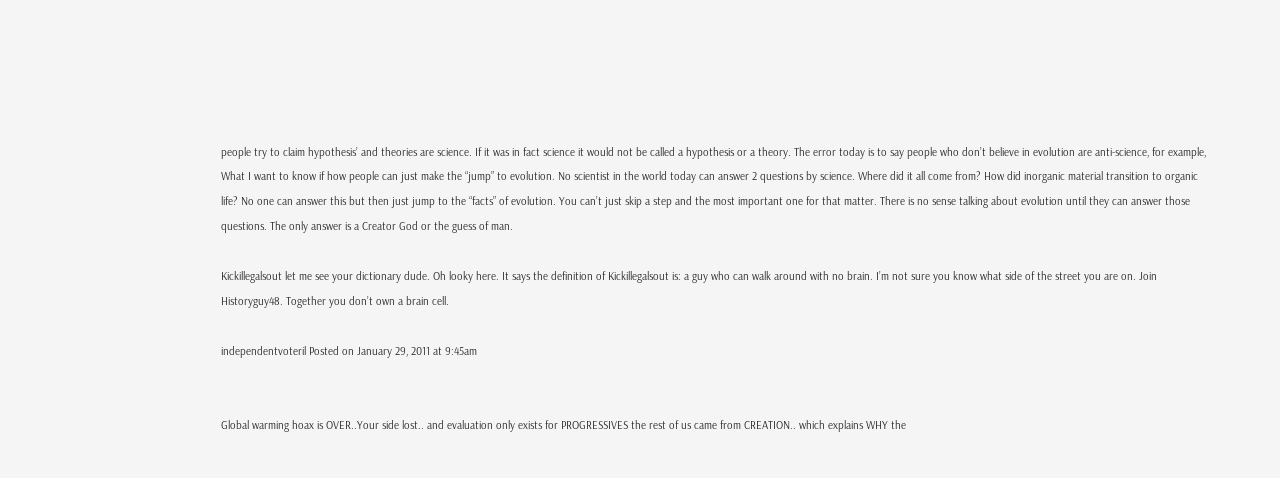people try to claim hypothesis’ and theories are science. If it was in fact science it would not be called a hypothesis or a theory. The error today is to say people who don’t believe in evolution are anti-science, for example,
What I want to know if how people can just make the “jump” to evolution. No scientist in the world today can answer 2 questions by science. Where did it all come from? How did inorganic material transition to organic life? No one can answer this but then just jump to the “facts” of evolution. You can’t just skip a step and the most important one for that matter. There is no sense talking about evolution until they can answer those questions. The only answer is a Creator God or the guess of man.

Kickillegalsout let me see your dictionary dude. Oh looky here. It says the definition of Kickillegalsout is: a guy who can walk around with no brain. I’m not sure you know what side of the street you are on. Join Historyguy48. Together you don’t own a brain cell.

independentvoteril Posted on January 29, 2011 at 9:45am


Global warming hoax is OVER..Your side lost.. and evaluation only exists for PROGRESSIVES the rest of us came from CREATION.. which explains WHY the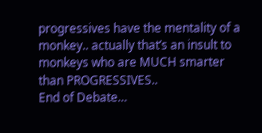progressives have the mentality of a monkey.. actually that’s an insult to monkeys who are MUCH smarter than PROGRESSIVES..
End of Debate…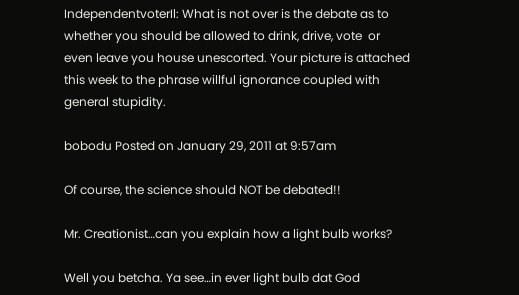IndependentvoterIl: What is not over is the debate as to whether you should be allowed to drink, drive, vote  or even leave you house unescorted. Your picture is attached this week to the phrase willful ignorance coupled with general stupidity.

bobodu Posted on January 29, 2011 at 9:57am

Of course, the science should NOT be debated!!

Mr. Creationist…can you explain how a light bulb works?

Well you betcha. Ya see…in ever light bulb dat God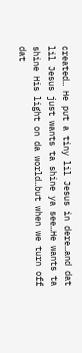created… He put a tiny lil Jesus in dere…and dat lil Jesus just wants ta shine ya see…He wants ta shine His light on da world…but when we turn off dat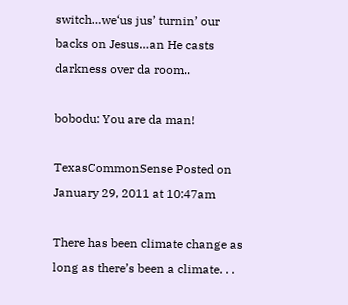switch…we‘us jus’ turnin’ our backs on Jesus…an He casts darkness over da room..

bobodu: You are da man!

TexasCommonSense Posted on January 29, 2011 at 10:47am

There has been climate change as long as there’s been a climate. . .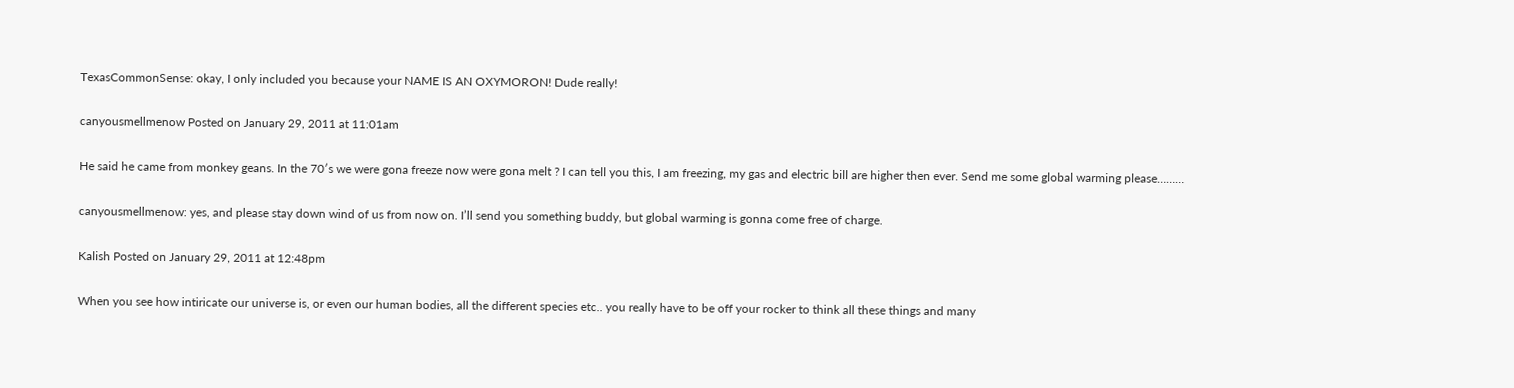TexasCommonSense: okay, I only included you because your NAME IS AN OXYMORON! Dude really!

canyousmellmenow Posted on January 29, 2011 at 11:01am

He said he came from monkey geans. In the 70′s we were gona freeze now were gona melt ? I can tell you this, I am freezing, my gas and electric bill are higher then ever. Send me some global warming please………

canyousmellmenow: yes, and please stay down wind of us from now on. I’ll send you something buddy, but global warming is gonna come free of charge.

Kalish Posted on January 29, 2011 at 12:48pm

When you see how intiricate our universe is, or even our human bodies, all the different species etc.. you really have to be off your rocker to think all these things and many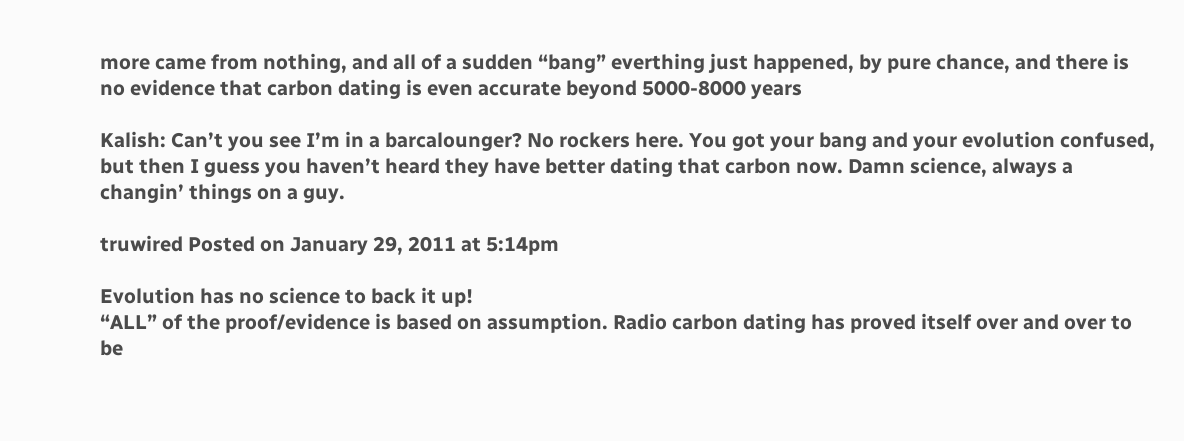more came from nothing, and all of a sudden “bang” everthing just happened, by pure chance, and there is no evidence that carbon dating is even accurate beyond 5000-8000 years

Kalish: Can’t you see I’m in a barcalounger? No rockers here. You got your bang and your evolution confused, but then I guess you haven’t heard they have better dating that carbon now. Damn science, always a changin’ things on a guy.

truwired Posted on January 29, 2011 at 5:14pm

Evolution has no science to back it up!
“ALL” of the proof/evidence is based on assumption. Radio carbon dating has proved itself over and over to be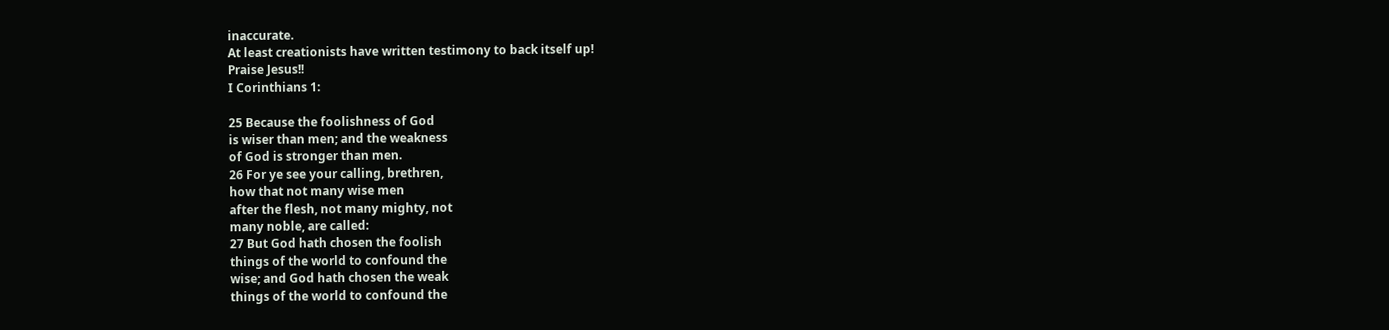inaccurate.
At least creationists have written testimony to back itself up!
Praise Jesus!!
I Corinthians 1:

25 Because the foolishness of God
is wiser than men; and the weakness
of God is stronger than men.
26 For ye see your calling, brethren,
how that not many wise men
after the flesh, not many mighty, not
many noble, are called:
27 But God hath chosen the foolish
things of the world to confound the
wise; and God hath chosen the weak
things of the world to confound the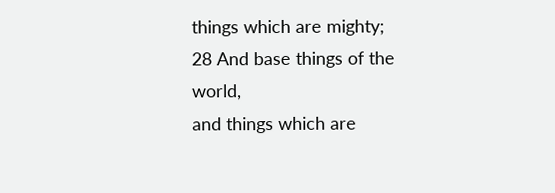things which are mighty;
28 And base things of the world,
and things which are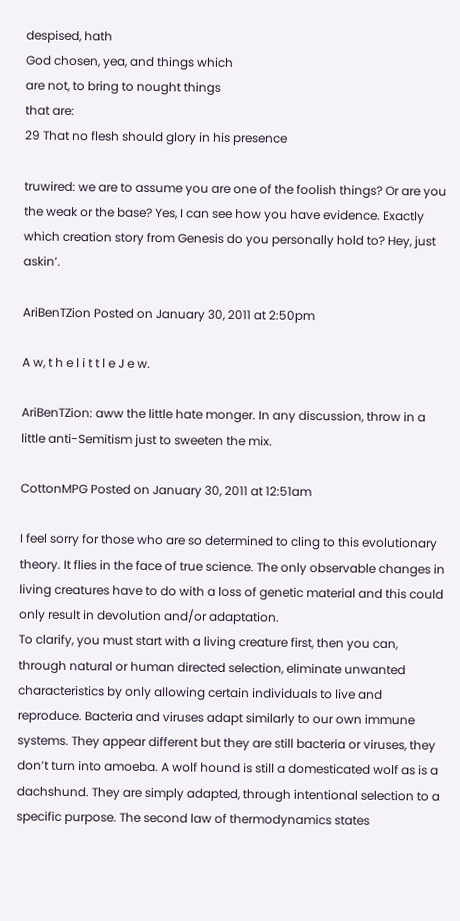despised, hath
God chosen, yea, and things which
are not, to bring to nought things
that are:
29 That no flesh should glory in his presence

truwired: we are to assume you are one of the foolish things? Or are you the weak or the base? Yes, I can see how you have evidence. Exactly which creation story from Genesis do you personally hold to? Hey, just askin’.

AriBenTZion Posted on January 30, 2011 at 2:50pm

A w, t h e l i t t l e J e w.

AriBenTZion: aww the little hate monger. In any discussion, throw in a little anti-Semitism just to sweeten the mix.

CottonMPG Posted on January 30, 2011 at 12:51am

I feel sorry for those who are so determined to cling to this evolutionary theory. It flies in the face of true science. The only observable changes in living creatures have to do with a loss of genetic material and this could only result in devolution and/or adaptation.
To clarify, you must start with a living creature first, then you can, through natural or human directed selection, eliminate unwanted characteristics by only allowing certain individuals to live and reproduce. Bacteria and viruses adapt similarly to our own immune systems. They appear different but they are still bacteria or viruses, they don’t turn into amoeba. A wolf hound is still a domesticated wolf as is a dachshund. They are simply adapted, through intentional selection to a specific purpose. The second law of thermodynamics states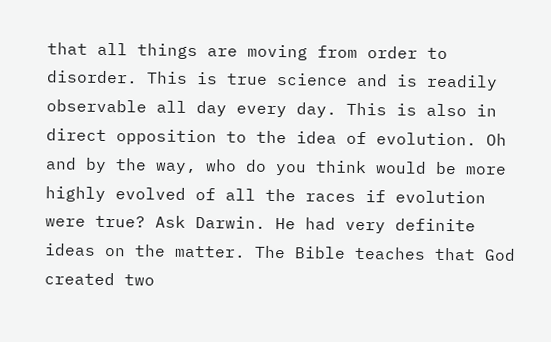that all things are moving from order to disorder. This is true science and is readily observable all day every day. This is also in direct opposition to the idea of evolution. Oh and by the way, who do you think would be more highly evolved of all the races if evolution were true? Ask Darwin. He had very definite ideas on the matter. The Bible teaches that God created two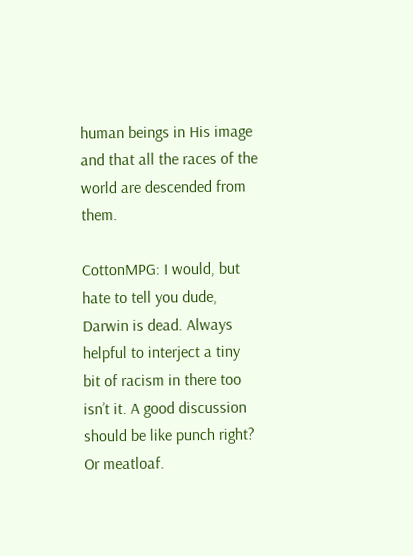human beings in His image and that all the races of the world are descended from them.

CottonMPG: I would, but hate to tell you dude, Darwin is dead. Always helpful to interject a tiny bit of racism in there too isn’t it. A good discussion should be like punch right? Or meatloaf.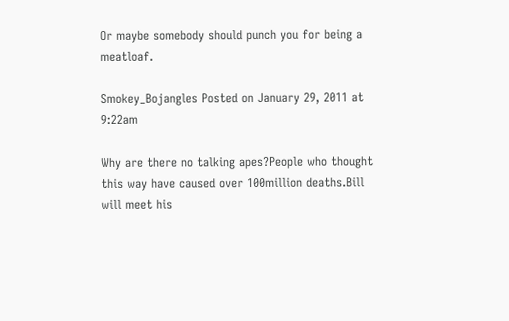Or maybe somebody should punch you for being a meatloaf.

Smokey_Bojangles Posted on January 29, 2011 at 9:22am

Why are there no talking apes?People who thought this way have caused over 100million deaths.Bill will meet his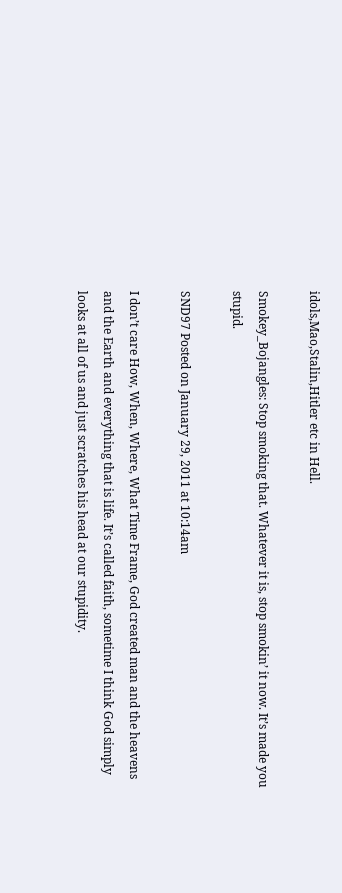idols,Mao,Stalin,Hitler etc in Hell.

Smokey_Bojangles: Stop smoking that. Whatever it is, stop smokin’ it now. It’s made you stupid.

SND97 Posted on January 29, 2011 at 10:14am

I don’t care How, When, Where, What Time Frame, God created man and the heavens and the Earth and everything that is life. It’s called faith, sometime I think God simply looks at all of us and just scratches his head at our stupidity.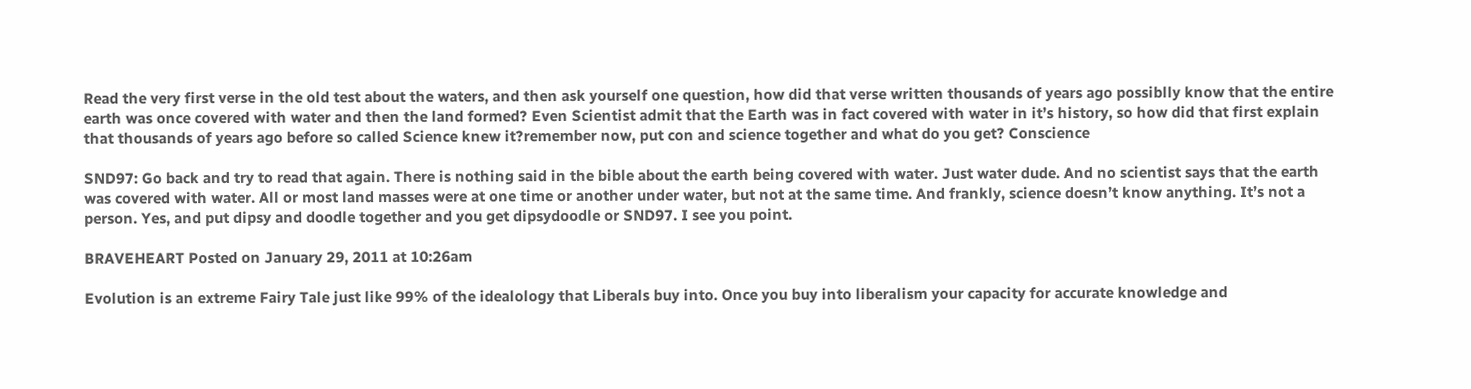Read the very first verse in the old test about the waters, and then ask yourself one question, how did that verse written thousands of years ago possiblly know that the entire earth was once covered with water and then the land formed? Even Scientist admit that the Earth was in fact covered with water in it’s history, so how did that first explain that thousands of years ago before so called Science knew it?remember now, put con and science together and what do you get? Conscience

SND97: Go back and try to read that again. There is nothing said in the bible about the earth being covered with water. Just water dude. And no scientist says that the earth was covered with water. All or most land masses were at one time or another under water, but not at the same time. And frankly, science doesn’t know anything. It’s not a person. Yes, and put dipsy and doodle together and you get dipsydoodle or SND97. I see you point.

BRAVEHEART Posted on January 29, 2011 at 10:26am

Evolution is an extreme Fairy Tale just like 99% of the idealology that Liberals buy into. Once you buy into liberalism your capacity for accurate knowledge and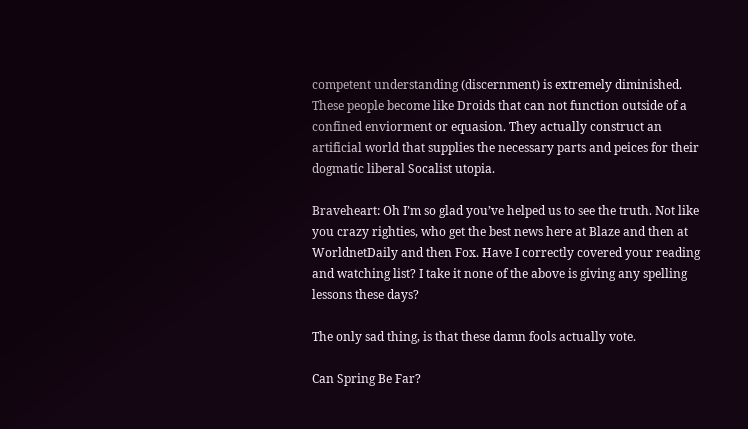competent understanding (discernment) is extremely diminished. These people become like Droids that can not function outside of a confined enviorment or equasion. They actually construct an artificial world that supplies the necessary parts and peices for their dogmatic liberal Socalist utopia.

Braveheart: Oh I’m so glad you’ve helped us to see the truth. Not like you crazy righties, who get the best news here at Blaze and then at WorldnetDaily and then Fox. Have I correctly covered your reading and watching list? I take it none of the above is giving any spelling lessons these days?

The only sad thing, is that these damn fools actually vote.

Can Spring Be Far?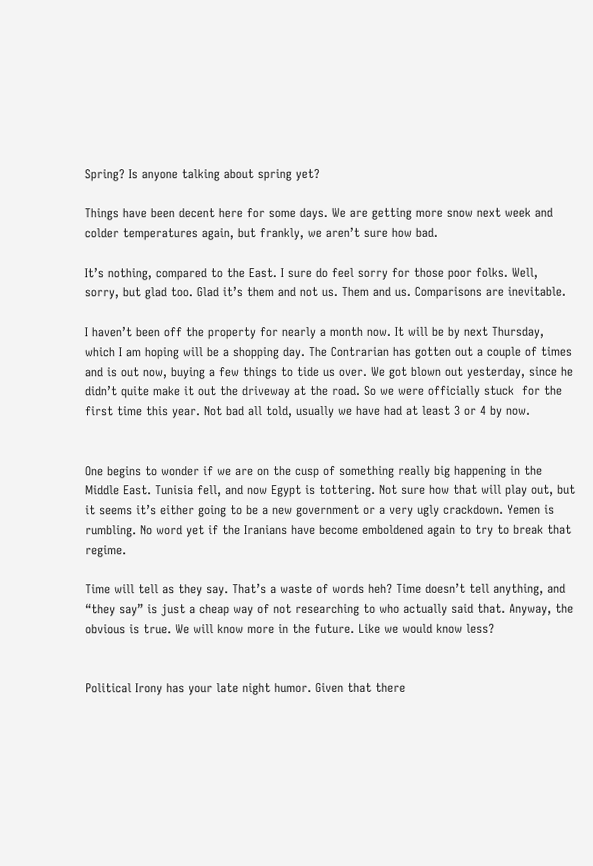Spring? Is anyone talking about spring yet?

Things have been decent here for some days. We are getting more snow next week and colder temperatures again, but frankly, we aren’t sure how bad.

It’s nothing, compared to the East. I sure do feel sorry for those poor folks. Well, sorry, but glad too. Glad it’s them and not us. Them and us. Comparisons are inevitable.

I haven’t been off the property for nearly a month now. It will be by next Thursday, which I am hoping will be a shopping day. The Contrarian has gotten out a couple of times and is out now, buying a few things to tide us over. We got blown out yesterday, since he didn’t quite make it out the driveway at the road. So we were officially stuck  for the first time this year. Not bad all told, usually we have had at least 3 or 4 by now.


One begins to wonder if we are on the cusp of something really big happening in the Middle East. Tunisia fell, and now Egypt is tottering. Not sure how that will play out, but it seems it’s either going to be a new government or a very ugly crackdown. Yemen is rumbling. No word yet if the Iranians have become emboldened again to try to break that regime.

Time will tell as they say. That’s a waste of words heh? Time doesn’t tell anything, and “they say” is just a cheap way of not researching to who actually said that. Anyway, the obvious is true. We will know more in the future. Like we would know less?


Political Irony has your late night humor. Given that there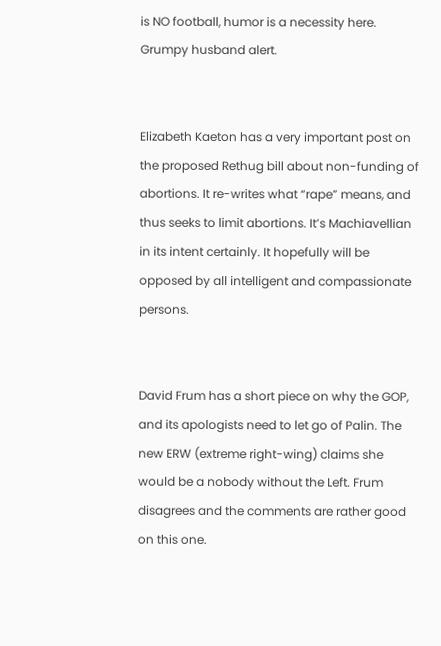is NO football, humor is a necessity here. Grumpy husband alert.


Elizabeth Kaeton has a very important post on the proposed Rethug bill about non-funding of abortions. It re-writes what “rape” means, and thus seeks to limit abortions. It’s Machiavellian in its intent certainly. It hopefully will be opposed by all intelligent and compassionate persons.


David Frum has a short piece on why the GOP, and its apologists need to let go of Palin. The new ERW (extreme right-wing) claims she would be a nobody without the Left. Frum disagrees and the comments are rather good on this one.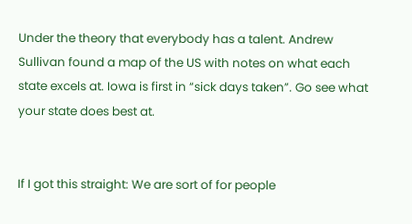Under the theory that everybody has a talent. Andrew Sullivan found a map of the US with notes on what each state excels at. Iowa is first in “sick days taken”. Go see what your state does best at.


If I got this straight: We are sort of for people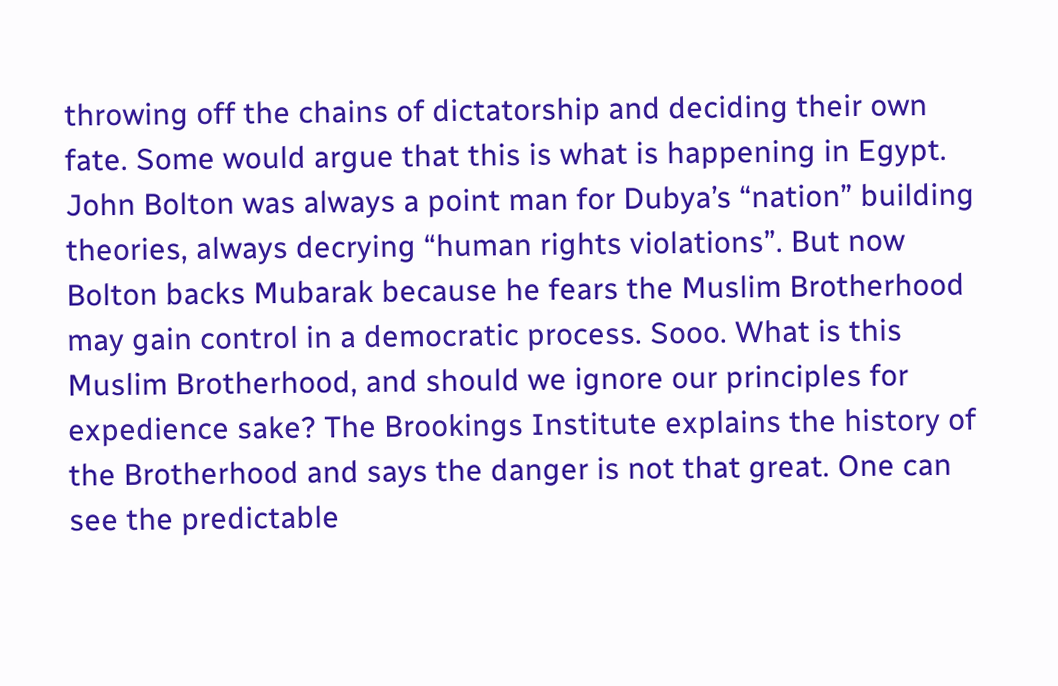throwing off the chains of dictatorship and deciding their own fate. Some would argue that this is what is happening in Egypt. John Bolton was always a point man for Dubya’s “nation” building theories, always decrying “human rights violations”. But now Bolton backs Mubarak because he fears the Muslim Brotherhood may gain control in a democratic process. Sooo. What is this Muslim Brotherhood, and should we ignore our principles for expedience sake? The Brookings Institute explains the history of the Brotherhood and says the danger is not that great. One can see the predictable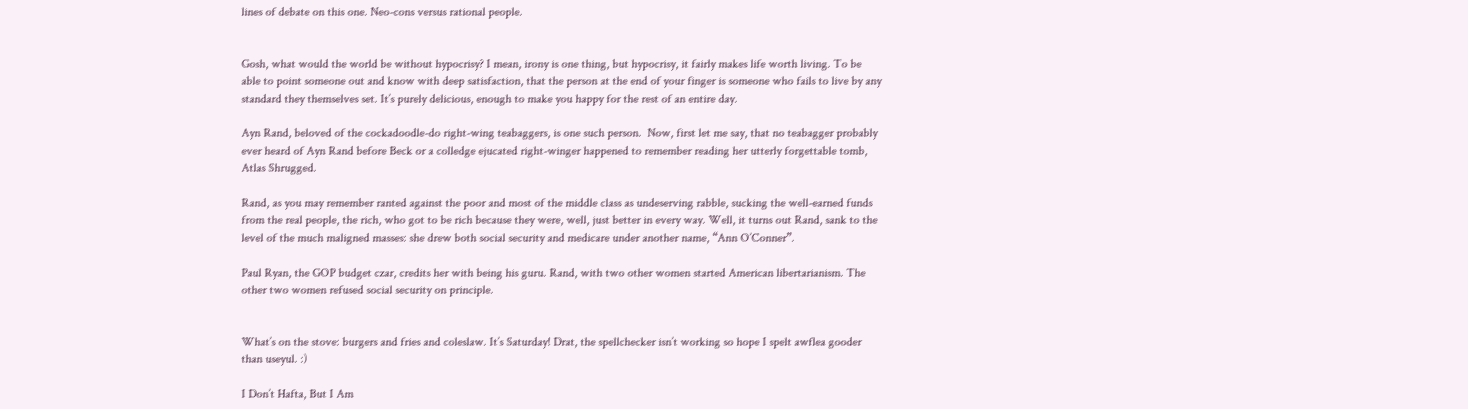lines of debate on this one. Neo-cons versus rational people.


Gosh, what would the world be without hypocrisy? I mean, irony is one thing, but hypocrisy, it fairly makes life worth living. To be able to point someone out and know with deep satisfaction, that the person at the end of your finger is someone who fails to live by any standard they themselves set. It’s purely delicious, enough to make you happy for the rest of an entire day.

Ayn Rand, beloved of the cockadoodle-do right-wing teabaggers, is one such person.  Now, first let me say, that no teabagger probably ever heard of Ayn Rand before Beck or a colledge ejucated right-winger happened to remember reading her utterly forgettable tomb, Atlas Shrugged.

Rand, as you may remember ranted against the poor and most of the middle class as undeserving rabble, sucking the well-earned funds from the real people, the rich, who got to be rich because they were, well, just better in every way. Well, it turns out Rand, sank to the level of the much maligned masses: she drew both social security and medicare under another name, “Ann O’Conner”.

Paul Ryan, the GOP budget czar, credits her with being his guru. Rand, with two other women started American libertarianism. The other two women refused social security on principle.


What’s on the stove: burgers and fries and coleslaw. It’s Saturday! Drat, the spellchecker isn’t working so hope I spelt awflea gooder than useyul. :)

I Don’t Hafta, But I Am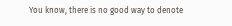You know, there is no good way to denote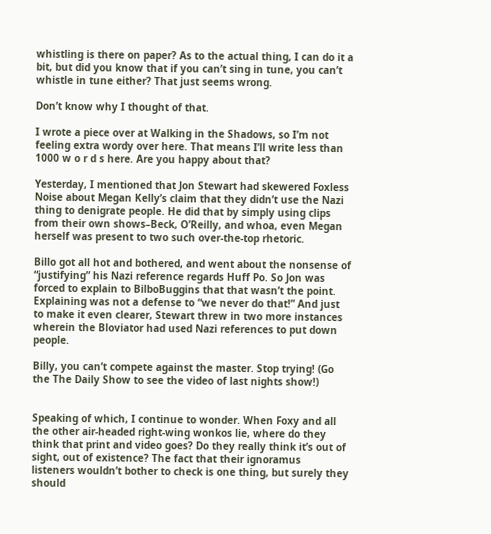whistling is there on paper? As to the actual thing, I can do it a bit, but did you know that if you can’t sing in tune, you can’t whistle in tune either? That just seems wrong.

Don’t know why I thought of that.

I wrote a piece over at Walking in the Shadows, so I’m not feeling extra wordy over here. That means I’ll write less than 1000 w o r d s here. Are you happy about that?

Yesterday, I mentioned that Jon Stewart had skewered Foxless Noise about Megan Kelly’s claim that they didn’t use the Nazi thing to denigrate people. He did that by simply using clips from their own shows–Beck, O’Reilly, and whoa, even Megan herself was present to two such over-the-top rhetoric.

Billo got all hot and bothered, and went about the nonsense of “justifying” his Nazi reference regards Huff Po. So Jon was forced to explain to BilboBuggins that that wasn’t the point. Explaining was not a defense to “we never do that!” And just to make it even clearer, Stewart threw in two more instances wherein the Bloviator had used Nazi references to put down people.

Billy, you can’t compete against the master. Stop trying! (Go the The Daily Show to see the video of last nights show!)


Speaking of which, I continue to wonder. When Foxy and all the other air-headed right-wing wonkos lie, where do they think that print and video goes? Do they really think it’s out of sight, out of existence? The fact that their ignoramus  listeners wouldn’t bother to check is one thing, but surely they should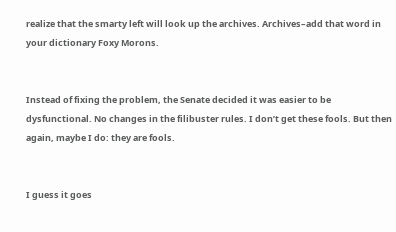realize that the smarty left will look up the archives. Archives–add that word in your dictionary Foxy Morons.


Instead of fixing the problem, the Senate decided it was easier to be dysfunctional. No changes in the filibuster rules. I don’t get these fools. But then again, maybe I do: they are fools.


I guess it goes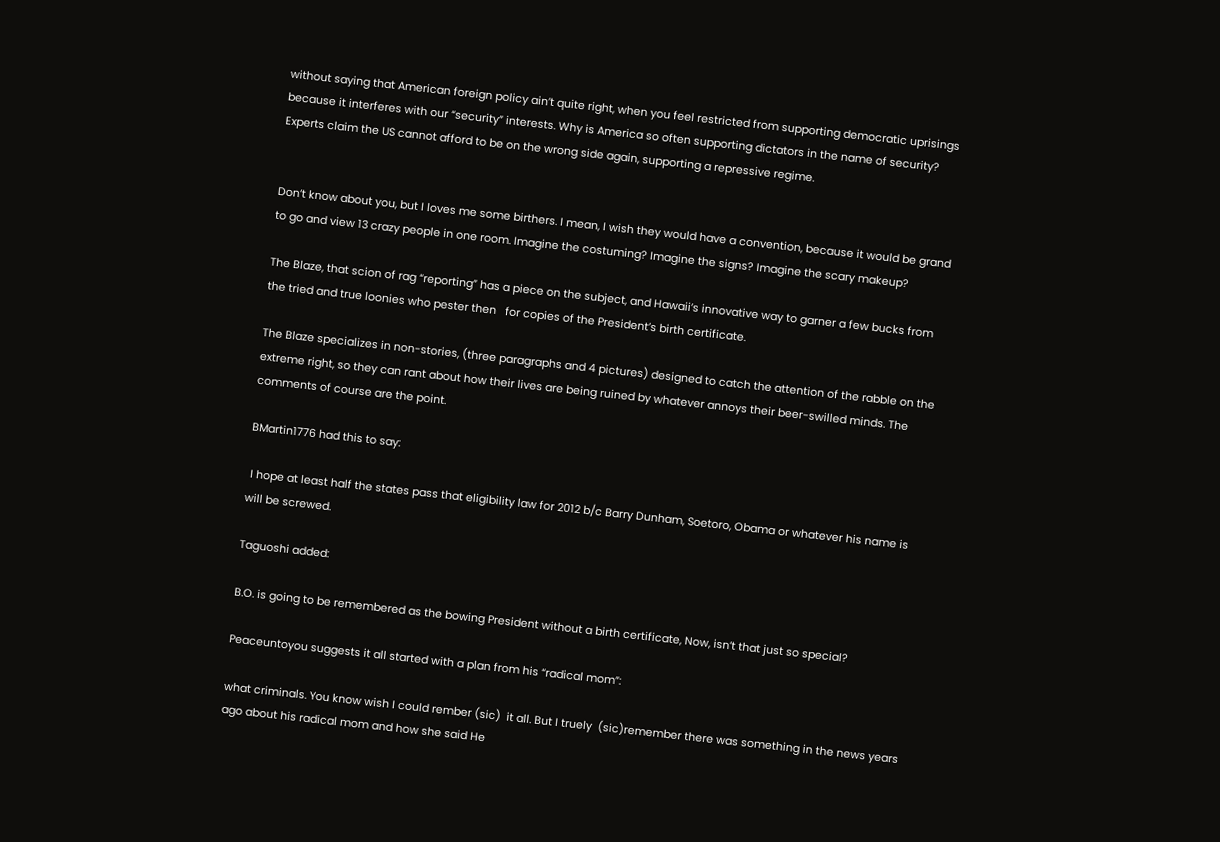without saying that American foreign policy ain’t quite right, when you feel restricted from supporting democratic uprisings because it interferes with our “security” interests. Why is America so often supporting dictators in the name of security? Experts claim the US cannot afford to be on the wrong side again, supporting a repressive regime.


Don’t know about you, but I loves me some birthers. I mean, I wish they would have a convention, because it would be grand to go and view 13 crazy people in one room. Imagine the costuming? Imagine the signs? Imagine the scary makeup?

The Blaze, that scion of rag “reporting” has a piece on the subject, and Hawaii’s innovative way to garner a few bucks from the tried and true loonies who pester then   for copies of the President’s birth certificate.

The Blaze specializes in non-stories, (three paragraphs and 4 pictures) designed to catch the attention of the rabble on the extreme right, so they can rant about how their lives are being ruined by whatever annoys their beer-swilled minds. The comments of course are the point.

BMartin1776 had this to say:

 I hope at least half the states pass that eligibility law for 2012 b/c Barry Dunham, Soetoro, Obama or whatever his name is will be screwed.

Taguoshi added:

B.O. is going to be remembered as the bowing President without a birth certificate, Now, isn’t that just so special?

Peaceuntoyou suggests it all started with a plan from his “radical mom”:

what criminals. You know wish I could rember (sic)  it all. But I truely  (sic)remember there was something in the news years ago about his radical mom and how she said He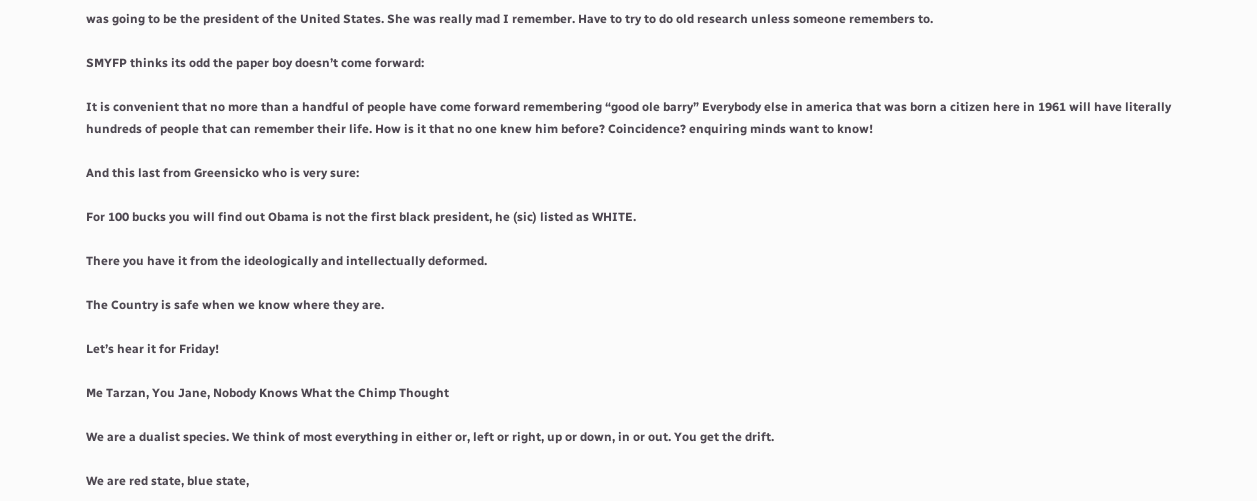was going to be the president of the United States. She was really mad I remember. Have to try to do old research unless someone remembers to.

SMYFP thinks its odd the paper boy doesn’t come forward:

It is convenient that no more than a handful of people have come forward remembering “good ole barry” Everybody else in america that was born a citizen here in 1961 will have literally hundreds of people that can remember their life. How is it that no one knew him before? Coincidence? enquiring minds want to know!

And this last from Greensicko who is very sure:

For 100 bucks you will find out Obama is not the first black president, he (sic) listed as WHITE.

There you have it from the ideologically and intellectually deformed.

The Country is safe when we know where they are.

Let’s hear it for Friday!

Me Tarzan, You Jane, Nobody Knows What the Chimp Thought

We are a dualist species. We think of most everything in either or, left or right, up or down, in or out. You get the drift.

We are red state, blue state,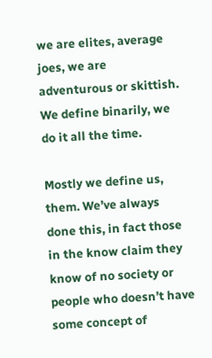we are elites, average joes, we are adventurous or skittish. We define binarily, we do it all the time.

Mostly we define us, them. We’ve always done this, in fact those in the know claim they know of no society or people who doesn’t have some concept of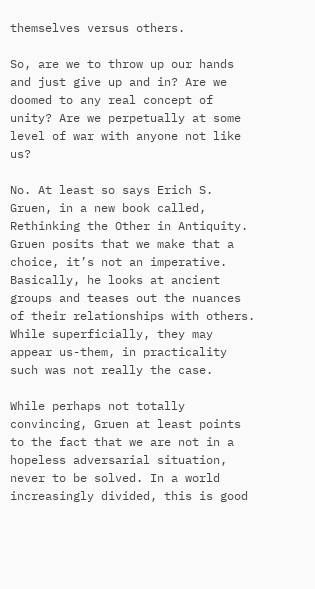themselves versus others.

So, are we to throw up our hands and just give up and in? Are we doomed to any real concept of unity? Are we perpetually at some level of war with anyone not like us?

No. At least so says Erich S. Gruen, in a new book called, Rethinking the Other in Antiquity. Gruen posits that we make that a choice, it’s not an imperative. Basically, he looks at ancient groups and teases out the nuances of their relationships with others. While superficially, they may appear us-them, in practicality such was not really the case.

While perhaps not totally convincing, Gruen at least points to the fact that we are not in a hopeless adversarial situation,  never to be solved. In a world increasingly divided, this is good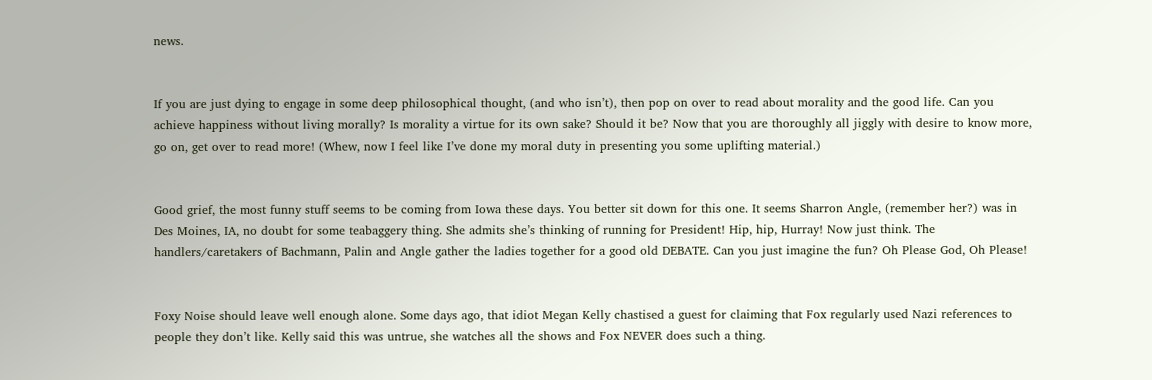news.


If you are just dying to engage in some deep philosophical thought, (and who isn’t), then pop on over to read about morality and the good life. Can you achieve happiness without living morally? Is morality a virtue for its own sake? Should it be? Now that you are thoroughly all jiggly with desire to know more, go on, get over to read more! (Whew, now I feel like I’ve done my moral duty in presenting you some uplifting material.)


Good grief, the most funny stuff seems to be coming from Iowa these days. You better sit down for this one. It seems Sharron Angle, (remember her?) was in Des Moines, IA, no doubt for some teabaggery thing. She admits she’s thinking of running for President! Hip, hip, Hurray! Now just think. The handlers/caretakers of Bachmann, Palin and Angle gather the ladies together for a good old DEBATE. Can you just imagine the fun? Oh Please God, Oh Please!


Foxy Noise should leave well enough alone. Some days ago, that idiot Megan Kelly chastised a guest for claiming that Fox regularly used Nazi references to people they don’t like. Kelly said this was untrue, she watches all the shows and Fox NEVER does such a thing.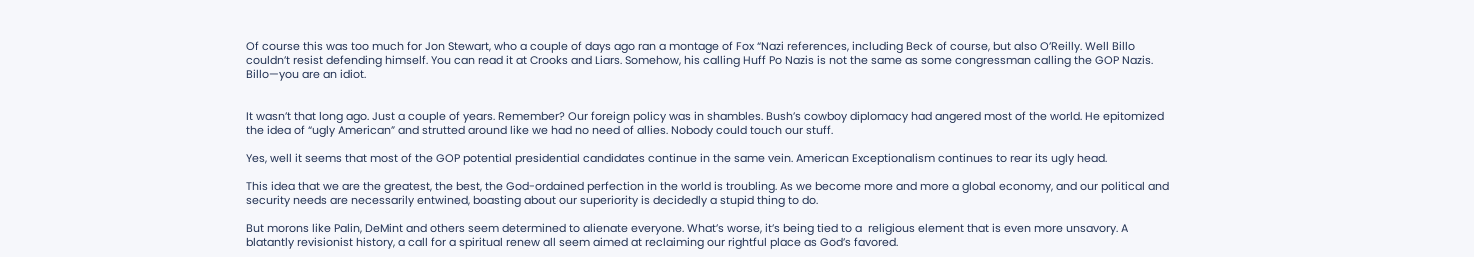Of course this was too much for Jon Stewart, who a couple of days ago ran a montage of Fox “Nazi references, including Beck of course, but also O’Reilly. Well Billo couldn’t resist defending himself. You can read it at Crooks and Liars. Somehow, his calling Huff Po Nazis is not the same as some congressman calling the GOP Nazis. Billo—you are an idiot.


It wasn’t that long ago. Just a couple of years. Remember? Our foreign policy was in shambles. Bush’s cowboy diplomacy had angered most of the world. He epitomized the idea of “ugly American” and strutted around like we had no need of allies. Nobody could touch our stuff.

Yes, well it seems that most of the GOP potential presidential candidates continue in the same vein. American Exceptionalism continues to rear its ugly head.

This idea that we are the greatest, the best, the God-ordained perfection in the world is troubling. As we become more and more a global economy, and our political and security needs are necessarily entwined, boasting about our superiority is decidedly a stupid thing to do.

But morons like Palin, DeMint and others seem determined to alienate everyone. What’s worse, it’s being tied to a  religious element that is even more unsavory. A blatantly revisionist history, a call for a spiritual renew all seem aimed at reclaiming our rightful place as God’s favored.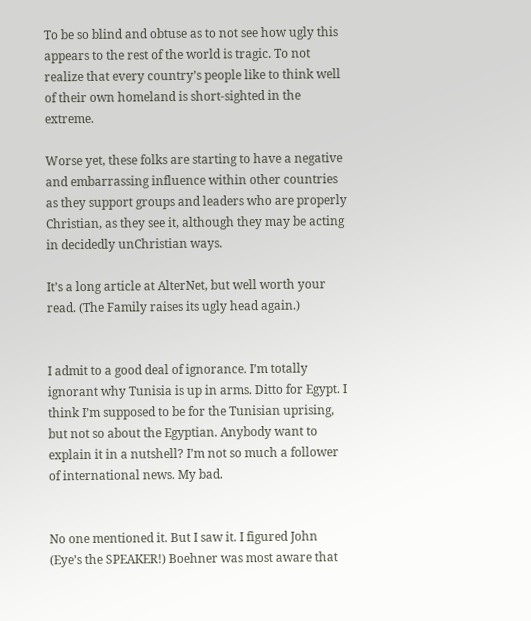To be so blind and obtuse as to not see how ugly this appears to the rest of the world is tragic. To not realize that every country’s people like to think well of their own homeland is short-sighted in the extreme.

Worse yet, these folks are starting to have a negative and embarrassing influence within other countries as they support groups and leaders who are properly Christian, as they see it, although they may be acting in decidedly unChristian ways.

It’s a long article at AlterNet, but well worth your read. (The Family raises its ugly head again.)


I admit to a good deal of ignorance. I’m totally ignorant why Tunisia is up in arms. Ditto for Egypt. I think I’m supposed to be for the Tunisian uprising, but not so about the Egyptian. Anybody want to explain it in a nutshell? I’m not so much a follower of international news. My bad.


No one mentioned it. But I saw it. I figured John (Eye’s the SPEAKER!) Boehner was most aware that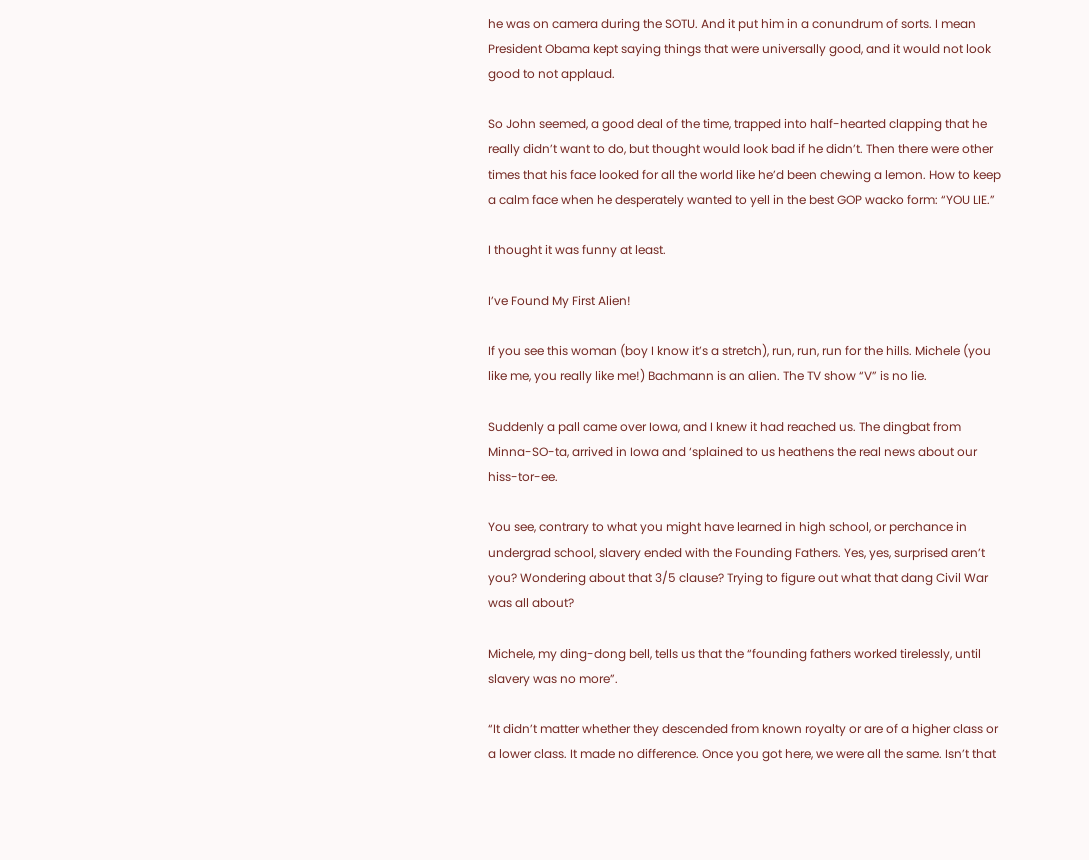he was on camera during the SOTU. And it put him in a conundrum of sorts. I mean President Obama kept saying things that were universally good, and it would not look good to not applaud.

So John seemed, a good deal of the time, trapped into half-hearted clapping that he really didn’t want to do, but thought would look bad if he didn’t. Then there were other times that his face looked for all the world like he’d been chewing a lemon. How to keep a calm face when he desperately wanted to yell in the best GOP wacko form: “YOU LIE.”

I thought it was funny at least.

I’ve Found My First Alien!

If you see this woman (boy I know it’s a stretch), run, run, run for the hills. Michele (you like me, you really like me!) Bachmann is an alien. The TV show “V” is no lie.

Suddenly a pall came over Iowa, and I knew it had reached us. The dingbat from Minna-SO-ta, arrived in Iowa and ‘splained to us heathens the real news about our hiss-tor-ee.

You see, contrary to what you might have learned in high school, or perchance in undergrad school, slavery ended with the Founding Fathers. Yes, yes, surprised aren’t you? Wondering about that 3/5 clause? Trying to figure out what that dang Civil War was all about?

Michele, my ding-dong bell, tells us that the “founding fathers worked tirelessly, until slavery was no more”.

“It didn’t matter whether they descended from known royalty or are of a higher class or a lower class. It made no difference. Once you got here, we were all the same. Isn’t that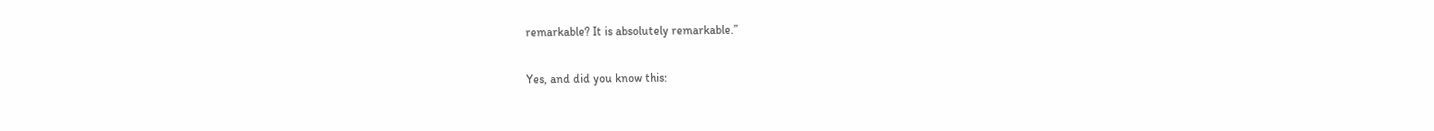remarkable? It is absolutely remarkable.”

Yes, and did you know this: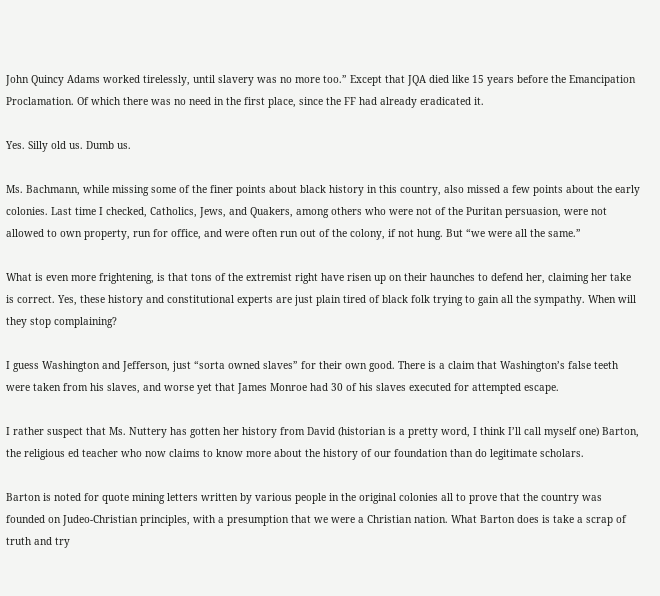John Quincy Adams worked tirelessly, until slavery was no more too.” Except that JQA died like 15 years before the Emancipation Proclamation. Of which there was no need in the first place, since the FF had already eradicated it.

Yes. Silly old us. Dumb us.

Ms. Bachmann, while missing some of the finer points about black history in this country, also missed a few points about the early colonies. Last time I checked, Catholics, Jews, and Quakers, among others who were not of the Puritan persuasion, were not allowed to own property, run for office, and were often run out of the colony, if not hung. But “we were all the same.”

What is even more frightening, is that tons of the extremist right have risen up on their haunches to defend her, claiming her take is correct. Yes, these history and constitutional experts are just plain tired of black folk trying to gain all the sympathy. When will they stop complaining?

I guess Washington and Jefferson, just “sorta owned slaves” for their own good. There is a claim that Washington’s false teeth were taken from his slaves, and worse yet that James Monroe had 30 of his slaves executed for attempted escape.

I rather suspect that Ms. Nuttery has gotten her history from David (historian is a pretty word, I think I’ll call myself one) Barton, the religious ed teacher who now claims to know more about the history of our foundation than do legitimate scholars.

Barton is noted for quote mining letters written by various people in the original colonies all to prove that the country was founded on Judeo-Christian principles, with a presumption that we were a Christian nation. What Barton does is take a scrap of truth and try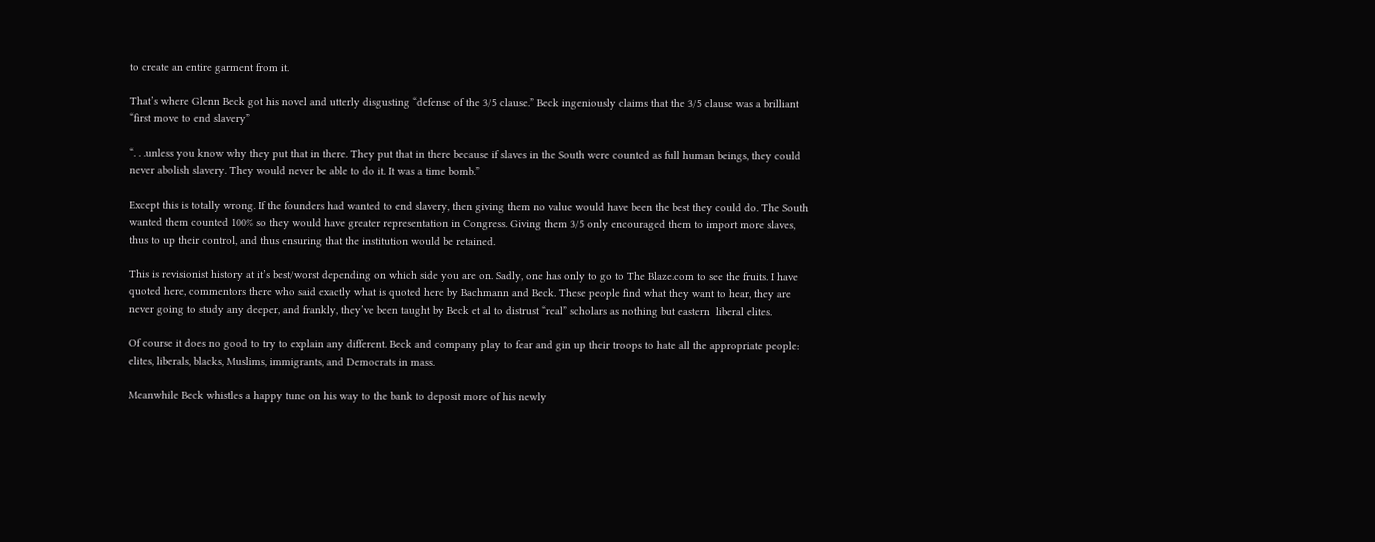to create an entire garment from it.

That’s where Glenn Beck got his novel and utterly disgusting “defense of the 3/5 clause.” Beck ingeniously claims that the 3/5 clause was a brilliant “first move to end slavery”

“. . .unless you know why they put that in there. They put that in there because if slaves in the South were counted as full human beings, they could never abolish slavery. They would never be able to do it. It was a time bomb.”

Except this is totally wrong. If the founders had wanted to end slavery, then giving them no value would have been the best they could do. The South wanted them counted 100% so they would have greater representation in Congress. Giving them 3/5 only encouraged them to import more slaves, thus to up their control, and thus ensuring that the institution would be retained.

This is revisionist history at it’s best/worst depending on which side you are on. Sadly, one has only to go to The Blaze.com to see the fruits. I have quoted here, commentors there who said exactly what is quoted here by Bachmann and Beck. These people find what they want to hear, they are never going to study any deeper, and frankly, they’ve been taught by Beck et al to distrust “real” scholars as nothing but eastern  liberal elites.

Of course it does no good to try to explain any different. Beck and company play to fear and gin up their troops to hate all the appropriate people: elites, liberals, blacks, Muslims, immigrants, and Democrats in mass.

Meanwhile Beck whistles a happy tune on his way to the bank to deposit more of his newly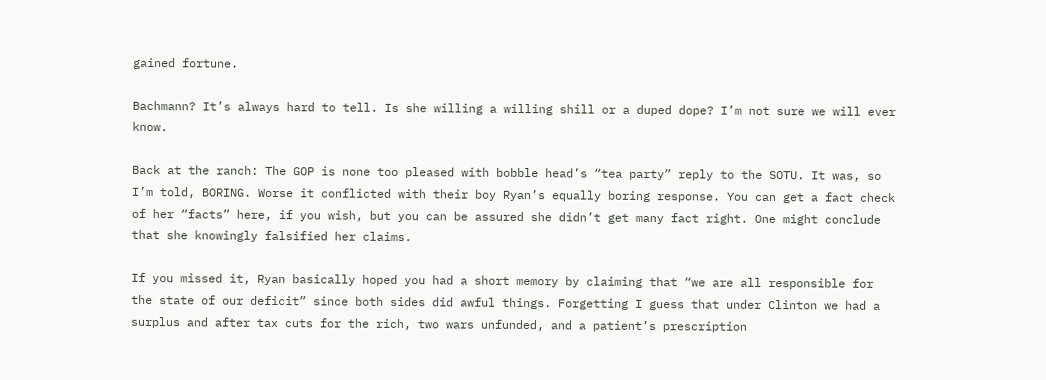gained fortune.

Bachmann? It’s always hard to tell. Is she willing a willing shill or a duped dope? I’m not sure we will ever know.

Back at the ranch: The GOP is none too pleased with bobble head’s “tea party” reply to the SOTU. It was, so I’m told, BORING. Worse it conflicted with their boy Ryan’s equally boring response. You can get a fact check of her “facts” here, if you wish, but you can be assured she didn’t get many fact right. One might conclude that she knowingly falsified her claims.

If you missed it, Ryan basically hoped you had a short memory by claiming that “we are all responsible for the state of our deficit” since both sides did awful things. Forgetting I guess that under Clinton we had a surplus and after tax cuts for the rich, two wars unfunded, and a patient’s prescription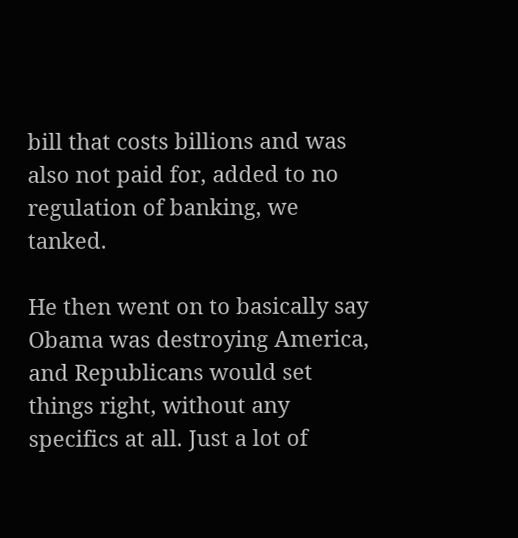bill that costs billions and was also not paid for, added to no regulation of banking, we tanked.

He then went on to basically say Obama was destroying America, and Republicans would set things right, without any specifics at all. Just a lot of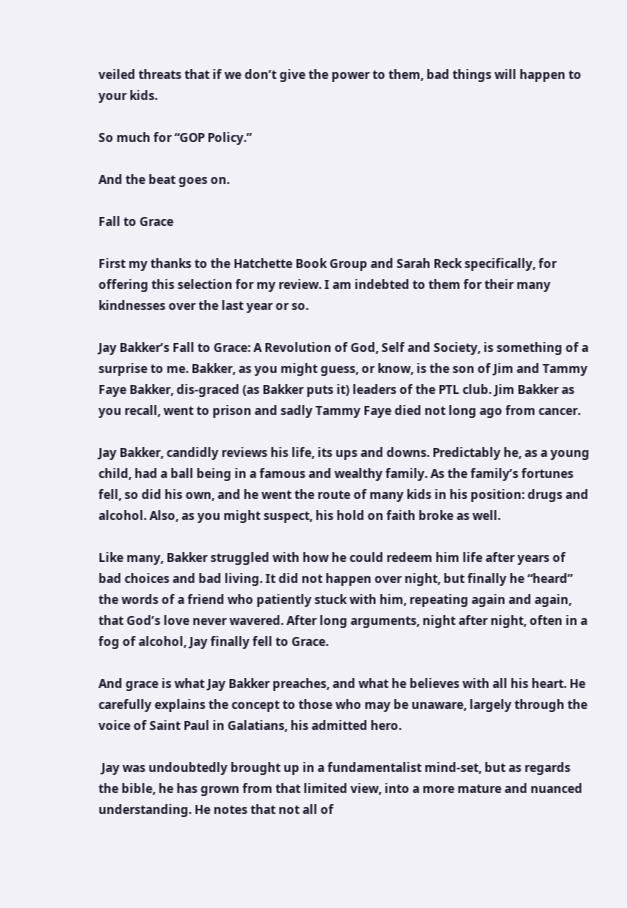veiled threats that if we don’t give the power to them, bad things will happen to your kids.

So much for “GOP Policy.”

And the beat goes on.

Fall to Grace

First my thanks to the Hatchette Book Group and Sarah Reck specifically, for offering this selection for my review. I am indebted to them for their many kindnesses over the last year or so.

Jay Bakker’s Fall to Grace: A Revolution of God, Self and Society, is something of a surprise to me. Bakker, as you might guess, or know, is the son of Jim and Tammy Faye Bakker, dis-graced (as Bakker puts it) leaders of the PTL club. Jim Bakker as you recall, went to prison and sadly Tammy Faye died not long ago from cancer.

Jay Bakker, candidly reviews his life, its ups and downs. Predictably he, as a young child, had a ball being in a famous and wealthy family. As the family’s fortunes fell, so did his own, and he went the route of many kids in his position: drugs and alcohol. Also, as you might suspect, his hold on faith broke as well.

Like many, Bakker struggled with how he could redeem him life after years of bad choices and bad living. It did not happen over night, but finally he “heard” the words of a friend who patiently stuck with him, repeating again and again, that God’s love never wavered. After long arguments, night after night, often in a fog of alcohol, Jay finally fell to Grace.

And grace is what Jay Bakker preaches, and what he believes with all his heart. He carefully explains the concept to those who may be unaware, largely through the voice of Saint Paul in Galatians, his admitted hero.

 Jay was undoubtedly brought up in a fundamentalist mind-set, but as regards the bible, he has grown from that limited view, into a more mature and nuanced understanding. He notes that not all of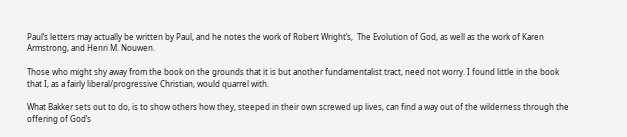Paul’s letters may actually be written by Paul, and he notes the work of Robert Wright’s,  The Evolution of God, as well as the work of Karen Armstrong, and Henri M. Nouwen.

Those who might shy away from the book on the grounds that it is but another fundamentalist tract, need not worry. I found little in the book that I, as a fairly liberal/progressive Christian, would quarrel with.

What Bakker sets out to do, is to show others how they, steeped in their own screwed up lives, can find a way out of the wilderness through the offering of God’s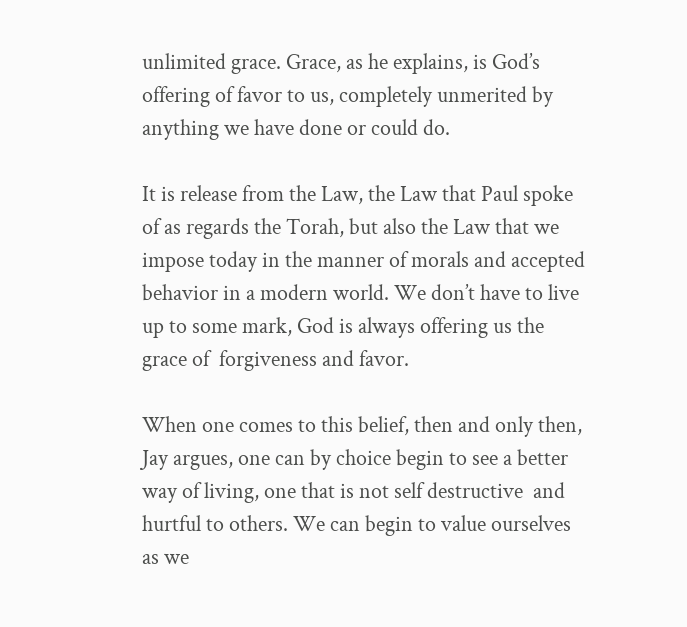unlimited grace. Grace, as he explains, is God’s offering of favor to us, completely unmerited by anything we have done or could do.

It is release from the Law, the Law that Paul spoke of as regards the Torah, but also the Law that we impose today in the manner of morals and accepted behavior in a modern world. We don’t have to live up to some mark, God is always offering us the grace of  forgiveness and favor.

When one comes to this belief, then and only then, Jay argues, one can by choice begin to see a better way of living, one that is not self destructive  and hurtful to others. We can begin to value ourselves as we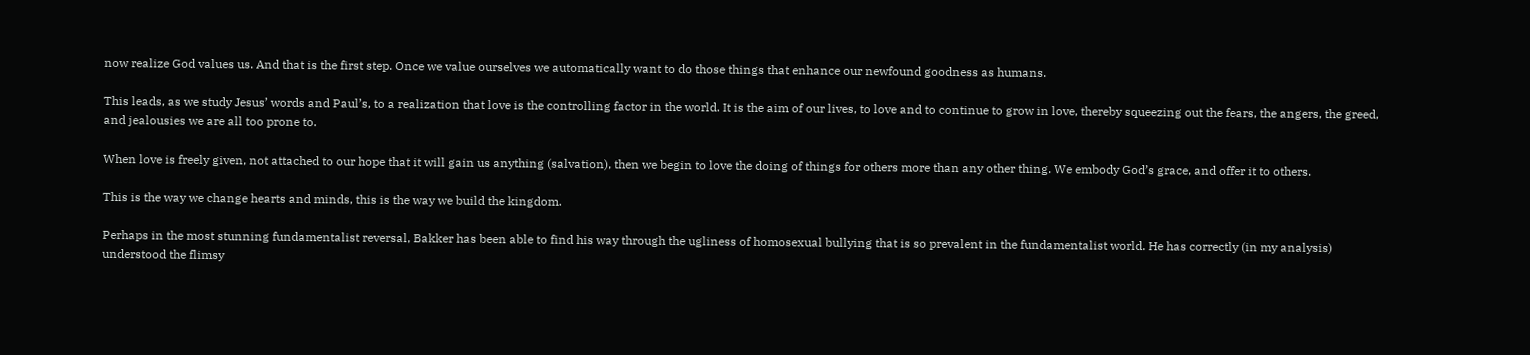now realize God values us. And that is the first step. Once we value ourselves we automatically want to do those things that enhance our newfound goodness as humans.

This leads, as we study Jesus’ words and Paul’s, to a realization that love is the controlling factor in the world. It is the aim of our lives, to love and to continue to grow in love, thereby squeezing out the fears, the angers, the greed, and jealousies we are all too prone to.

When love is freely given, not attached to our hope that it will gain us anything (salvation), then we begin to love the doing of things for others more than any other thing. We embody God’s grace, and offer it to others.

This is the way we change hearts and minds, this is the way we build the kingdom.

Perhaps in the most stunning fundamentalist reversal, Bakker has been able to find his way through the ugliness of homosexual bullying that is so prevalent in the fundamentalist world. He has correctly (in my analysis) understood the flimsy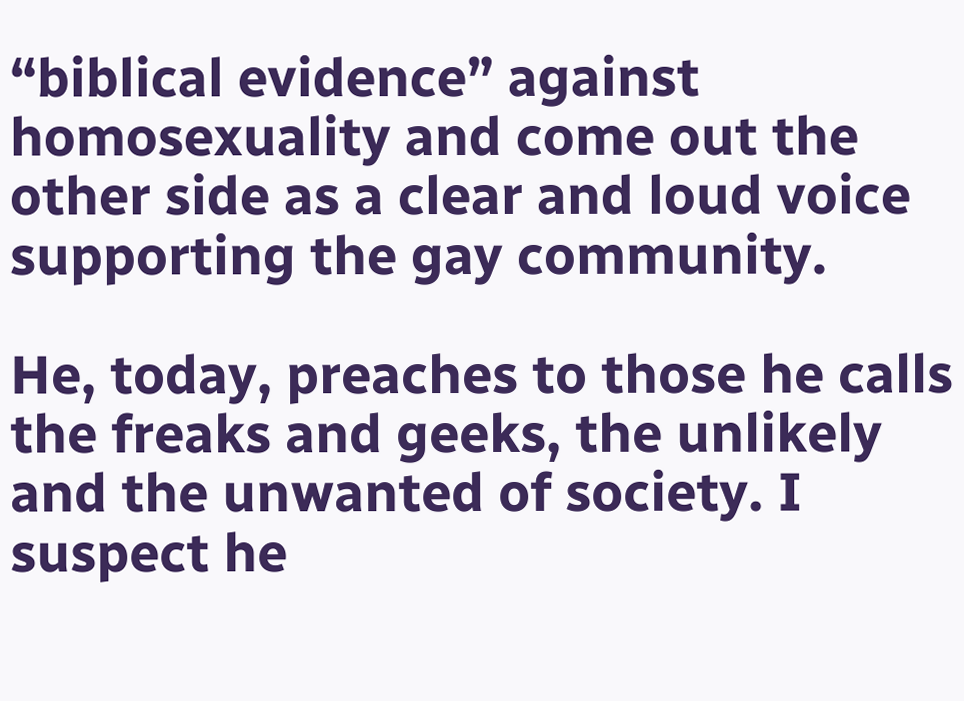“biblical evidence” against homosexuality and come out the other side as a clear and loud voice supporting the gay community.

He, today, preaches to those he calls the freaks and geeks, the unlikely and the unwanted of society. I suspect he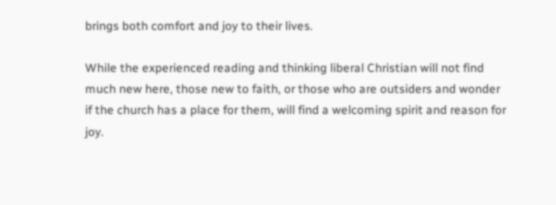brings both comfort and joy to their lives.

While the experienced reading and thinking liberal Christian will not find much new here, those new to faith, or those who are outsiders and wonder if the church has a place for them, will find a welcoming spirit and reason for joy.